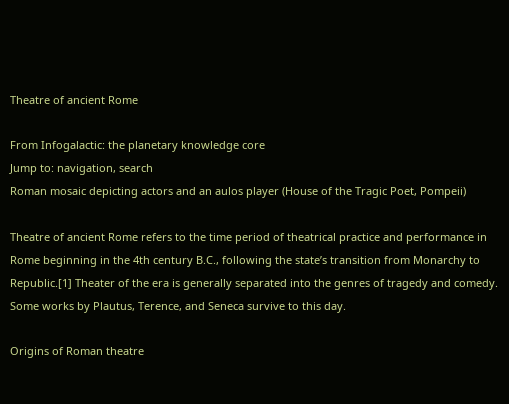Theatre of ancient Rome

From Infogalactic: the planetary knowledge core
Jump to: navigation, search
Roman mosaic depicting actors and an aulos player (House of the Tragic Poet, Pompeii)

Theatre of ancient Rome refers to the time period of theatrical practice and performance in Rome beginning in the 4th century B.C., following the state’s transition from Monarchy to Republic.[1] Theater of the era is generally separated into the genres of tragedy and comedy. Some works by Plautus, Terence, and Seneca survive to this day.

Origins of Roman theatre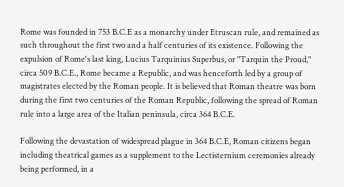Rome was founded in 753 B.C.E as a monarchy under Etruscan rule, and remained as such throughout the first two and a half centuries of its existence. Following the expulsion of Rome's last king, Lucius Tarquinius Superbus, or "Tarquin the Proud," circa 509 B.C.E., Rome became a Republic, and was henceforth led by a group of magistrates elected by the Roman people. It is believed that Roman theatre was born during the first two centuries of the Roman Republic, following the spread of Roman rule into a large area of the Italian peninsula, circa 364 B.C.E.

Following the devastation of widespread plague in 364 B.C.E, Roman citizens began including theatrical games as a supplement to the Lectisternium ceremonies already being performed, in a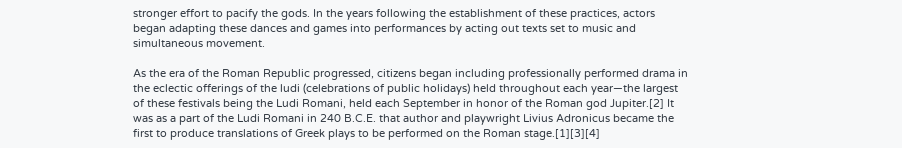stronger effort to pacify the gods. In the years following the establishment of these practices, actors began adapting these dances and games into performances by acting out texts set to music and simultaneous movement.

As the era of the Roman Republic progressed, citizens began including professionally performed drama in the eclectic offerings of the ludi (celebrations of public holidays) held throughout each year—the largest of these festivals being the Ludi Romani, held each September in honor of the Roman god Jupiter.[2] It was as a part of the Ludi Romani in 240 B.C.E. that author and playwright Livius Adronicus became the first to produce translations of Greek plays to be performed on the Roman stage.[1][3][4]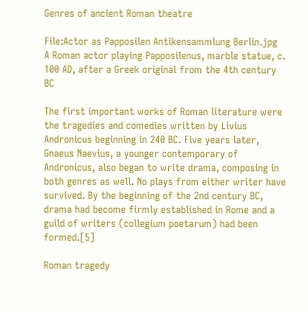Genres of ancient Roman theatre

File:Actor as Papposilen Antikensammlung Berlin.jpg
A Roman actor playing Papposilenus, marble statue, c. 100 AD, after a Greek original from the 4th century BC

The first important works of Roman literature were the tragedies and comedies written by Livius Andronicus beginning in 240 BC. Five years later, Gnaeus Naevius, a younger contemporary of Andronicus, also began to write drama, composing in both genres as well. No plays from either writer have survived. By the beginning of the 2nd century BC, drama had become firmly established in Rome and a guild of writers (collegium poetarum) had been formed.[5]

Roman tragedy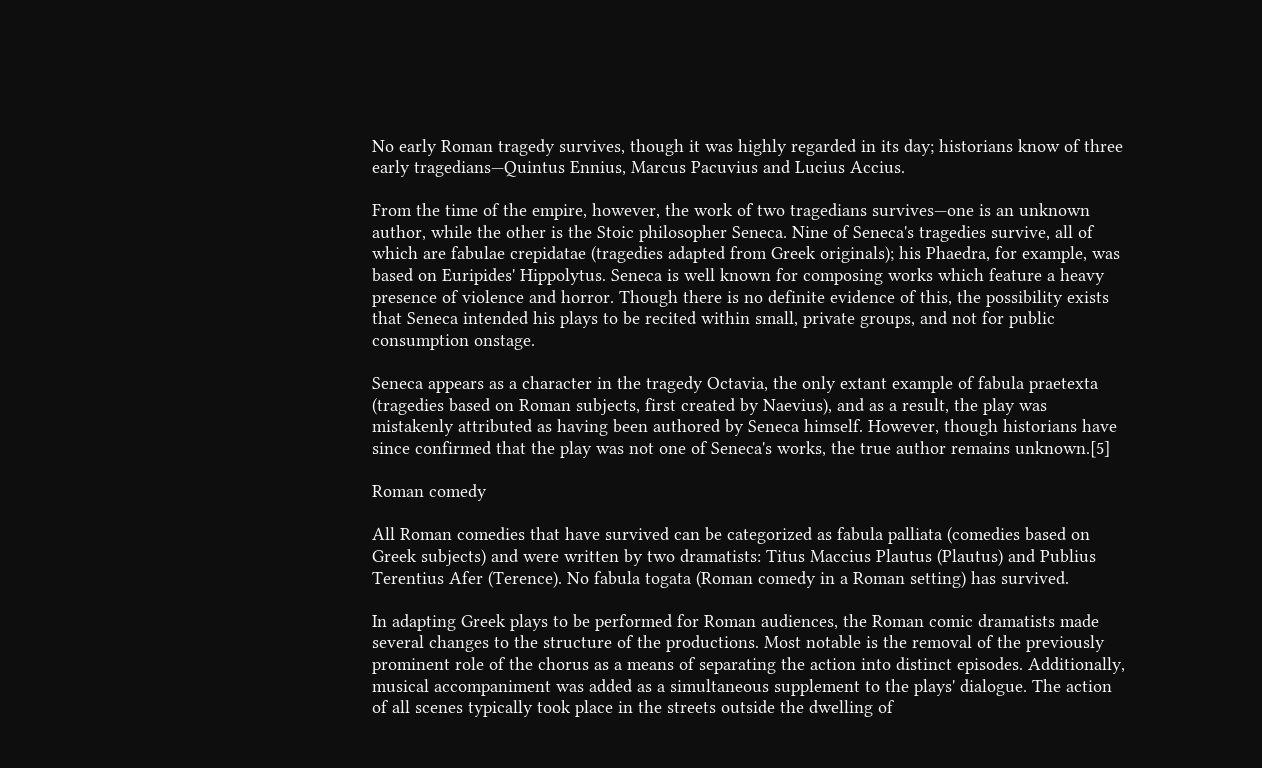No early Roman tragedy survives, though it was highly regarded in its day; historians know of three early tragedians—Quintus Ennius, Marcus Pacuvius and Lucius Accius.

From the time of the empire, however, the work of two tragedians survives—one is an unknown author, while the other is the Stoic philosopher Seneca. Nine of Seneca's tragedies survive, all of which are fabulae crepidatae (tragedies adapted from Greek originals); his Phaedra, for example, was based on Euripides' Hippolytus. Seneca is well known for composing works which feature a heavy presence of violence and horror. Though there is no definite evidence of this, the possibility exists that Seneca intended his plays to be recited within small, private groups, and not for public consumption onstage.

Seneca appears as a character in the tragedy Octavia, the only extant example of fabula praetexta (tragedies based on Roman subjects, first created by Naevius), and as a result, the play was mistakenly attributed as having been authored by Seneca himself. However, though historians have since confirmed that the play was not one of Seneca's works, the true author remains unknown.[5]

Roman comedy

All Roman comedies that have survived can be categorized as fabula palliata (comedies based on Greek subjects) and were written by two dramatists: Titus Maccius Plautus (Plautus) and Publius Terentius Afer (Terence). No fabula togata (Roman comedy in a Roman setting) has survived.

In adapting Greek plays to be performed for Roman audiences, the Roman comic dramatists made several changes to the structure of the productions. Most notable is the removal of the previously prominent role of the chorus as a means of separating the action into distinct episodes. Additionally, musical accompaniment was added as a simultaneous supplement to the plays' dialogue. The action of all scenes typically took place in the streets outside the dwelling of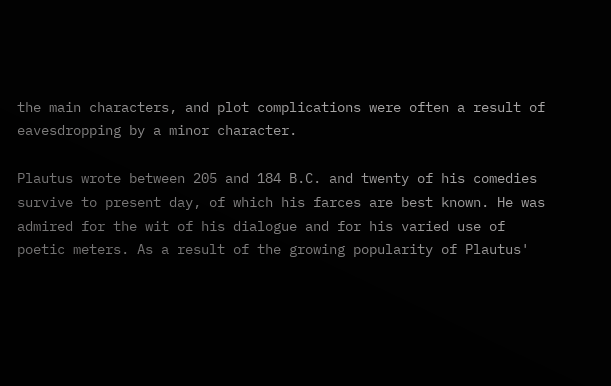the main characters, and plot complications were often a result of eavesdropping by a minor character.

Plautus wrote between 205 and 184 B.C. and twenty of his comedies survive to present day, of which his farces are best known. He was admired for the wit of his dialogue and for his varied use of poetic meters. As a result of the growing popularity of Plautus'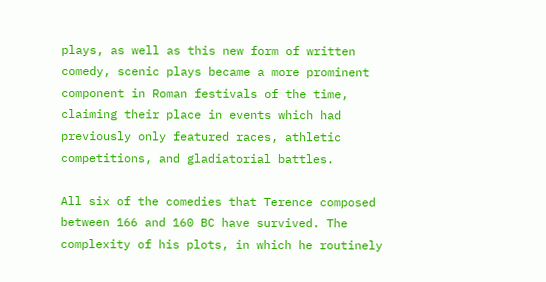plays, as well as this new form of written comedy, scenic plays became a more prominent component in Roman festivals of the time, claiming their place in events which had previously only featured races, athletic competitions, and gladiatorial battles.

All six of the comedies that Terence composed between 166 and 160 BC have survived. The complexity of his plots, in which he routinely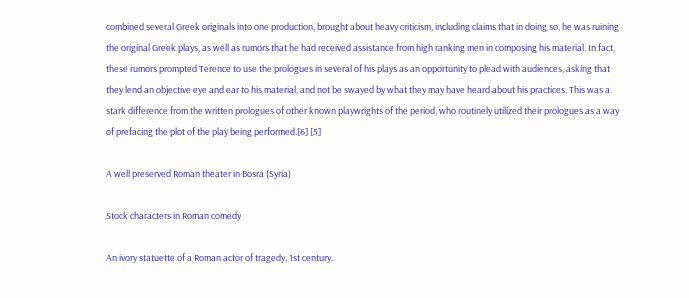combined several Greek originals into one production, brought about heavy criticism, including claims that in doing so, he was ruining the original Greek plays, as well as rumors that he had received assistance from high ranking men in composing his material. In fact, these rumors prompted Terence to use the prologues in several of his plays as an opportunity to plead with audiences, asking that they lend an objective eye and ear to his material, and not be swayed by what they may have heard about his practices. This was a stark difference from the written prologues of other known playwrights of the period, who routinely utilized their prologues as a way of prefacing the plot of the play being performed.[6] [5]

A well preserved Roman theater in Bosra (Syria)

Stock characters in Roman comedy

An ivory statuette of a Roman actor of tragedy, 1st century.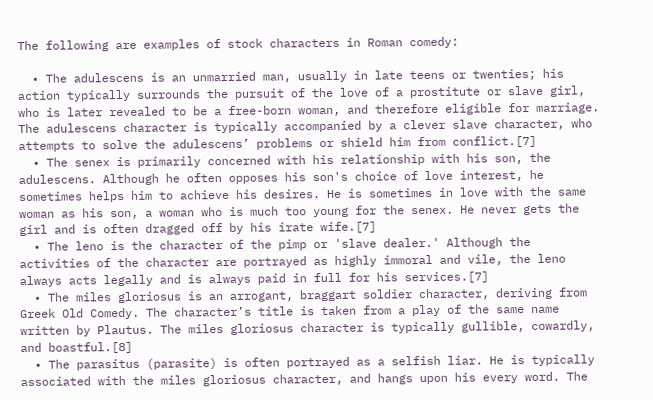The following are examples of stock characters in Roman comedy:

  • The adulescens is an unmarried man, usually in late teens or twenties; his action typically surrounds the pursuit of the love of a prostitute or slave girl, who is later revealed to be a free-born woman, and therefore eligible for marriage. The adulescens character is typically accompanied by a clever slave character, who attempts to solve the adulescens’ problems or shield him from conflict.[7]
  • The senex is primarily concerned with his relationship with his son, the adulescens. Although he often opposes his son's choice of love interest, he sometimes helps him to achieve his desires. He is sometimes in love with the same woman as his son, a woman who is much too young for the senex. He never gets the girl and is often dragged off by his irate wife.[7]
  • The leno is the character of the pimp or 'slave dealer.' Although the activities of the character are portrayed as highly immoral and vile, the leno always acts legally and is always paid in full for his services.[7]
  • The miles gloriosus is an arrogant, braggart soldier character, deriving from Greek Old Comedy. The character’s title is taken from a play of the same name written by Plautus. The miles gloriosus character is typically gullible, cowardly, and boastful.[8]
  • The parasitus (parasite) is often portrayed as a selfish liar. He is typically associated with the miles gloriosus character, and hangs upon his every word. The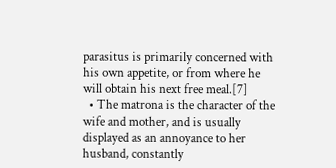parasitus is primarily concerned with his own appetite, or from where he will obtain his next free meal.[7]
  • The matrona is the character of the wife and mother, and is usually displayed as an annoyance to her husband, constantly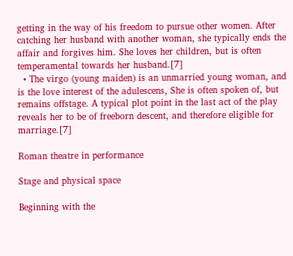getting in the way of his freedom to pursue other women. After catching her husband with another woman, she typically ends the affair and forgives him. She loves her children, but is often temperamental towards her husband.[7]
  • The virgo (young maiden) is an unmarried young woman, and is the love interest of the adulescens, She is often spoken of, but remains offstage. A typical plot point in the last act of the play reveals her to be of freeborn descent, and therefore eligible for marriage.[7]

Roman theatre in performance

Stage and physical space

Beginning with the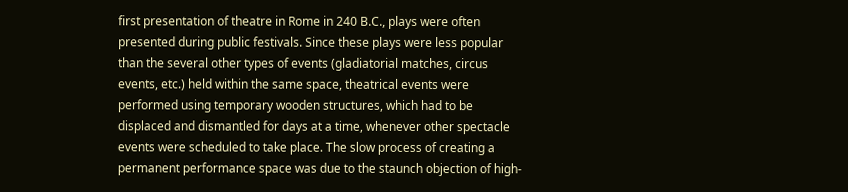first presentation of theatre in Rome in 240 B.C., plays were often presented during public festivals. Since these plays were less popular than the several other types of events (gladiatorial matches, circus events, etc.) held within the same space, theatrical events were performed using temporary wooden structures, which had to be displaced and dismantled for days at a time, whenever other spectacle events were scheduled to take place. The slow process of creating a permanent performance space was due to the staunch objection of high-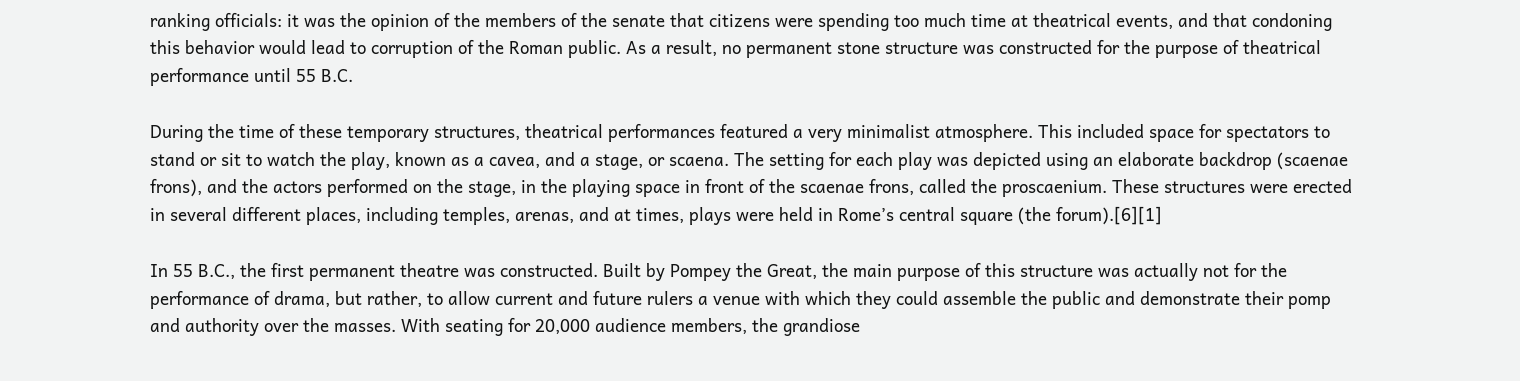ranking officials: it was the opinion of the members of the senate that citizens were spending too much time at theatrical events, and that condoning this behavior would lead to corruption of the Roman public. As a result, no permanent stone structure was constructed for the purpose of theatrical performance until 55 B.C.

During the time of these temporary structures, theatrical performances featured a very minimalist atmosphere. This included space for spectators to stand or sit to watch the play, known as a cavea, and a stage, or scaena. The setting for each play was depicted using an elaborate backdrop (scaenae frons), and the actors performed on the stage, in the playing space in front of the scaenae frons, called the proscaenium. These structures were erected in several different places, including temples, arenas, and at times, plays were held in Rome’s central square (the forum).[6][1]

In 55 B.C., the first permanent theatre was constructed. Built by Pompey the Great, the main purpose of this structure was actually not for the performance of drama, but rather, to allow current and future rulers a venue with which they could assemble the public and demonstrate their pomp and authority over the masses. With seating for 20,000 audience members, the grandiose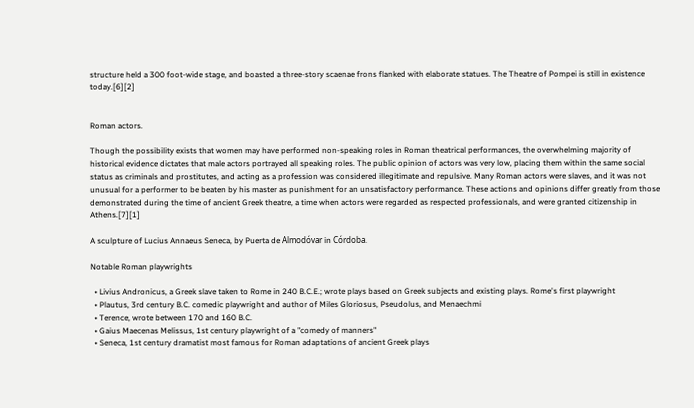structure held a 300 foot-wide stage, and boasted a three-story scaenae frons flanked with elaborate statues. The Theatre of Pompei is still in existence today.[6][2]


Roman actors.

Though the possibility exists that women may have performed non-speaking roles in Roman theatrical performances, the overwhelming majority of historical evidence dictates that male actors portrayed all speaking roles. The public opinion of actors was very low, placing them within the same social status as criminals and prostitutes, and acting as a profession was considered illegitimate and repulsive. Many Roman actors were slaves, and it was not unusual for a performer to be beaten by his master as punishment for an unsatisfactory performance. These actions and opinions differ greatly from those demonstrated during the time of ancient Greek theatre, a time when actors were regarded as respected professionals, and were granted citizenship in Athens.[7][1]

A sculpture of Lucius Annaeus Seneca, by Puerta de Almodóvar in Córdoba.

Notable Roman playwrights

  • Livius Andronicus, a Greek slave taken to Rome in 240 B.C.E.; wrote plays based on Greek subjects and existing plays. Rome's first playwright
  • Plautus, 3rd century B.C. comedic playwright and author of Miles Gloriosus, Pseudolus, and Menaechmi
  • Terence, wrote between 170 and 160 B.C.
  • Gaius Maecenas Melissus, 1st century playwright of a "comedy of manners"
  • Seneca, 1st century dramatist most famous for Roman adaptations of ancient Greek plays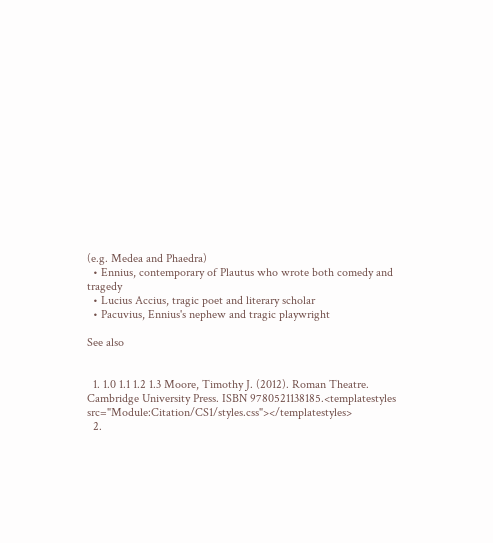(e.g. Medea and Phaedra)
  • Ennius, contemporary of Plautus who wrote both comedy and tragedy
  • Lucius Accius, tragic poet and literary scholar
  • Pacuvius, Ennius's nephew and tragic playwright

See also


  1. 1.0 1.1 1.2 1.3 Moore, Timothy J. (2012). Roman Theatre. Cambridge University Press. ISBN 9780521138185.<templatestyles src="Module:Citation/CS1/styles.css"></templatestyles>
  2.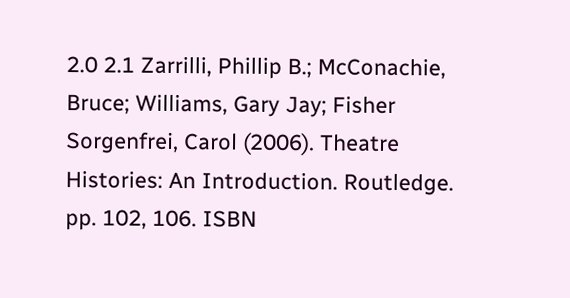2.0 2.1 Zarrilli, Phillip B.; McConachie, Bruce; Williams, Gary Jay; Fisher Sorgenfrei, Carol (2006). Theatre Histories: An Introduction. Routledge. pp. 102, 106. ISBN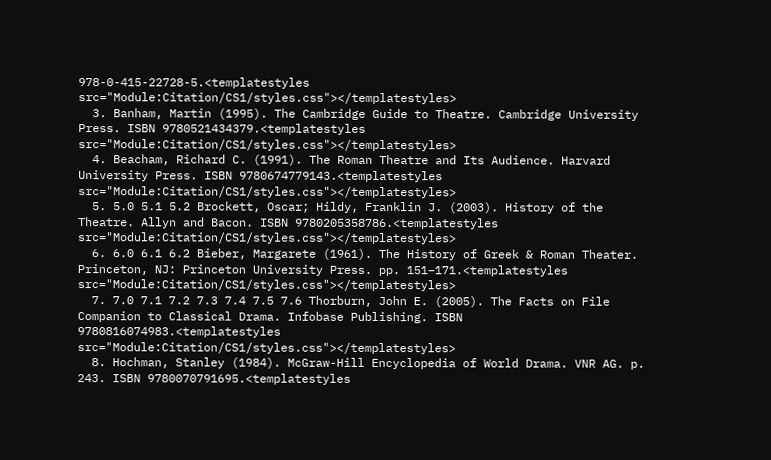978-0-415-22728-5.<templatestyles src="Module:Citation/CS1/styles.css"></templatestyles>
  3. Banham, Martin (1995). The Cambridge Guide to Theatre. Cambridge University Press. ISBN 9780521434379.<templatestyles src="Module:Citation/CS1/styles.css"></templatestyles>
  4. Beacham, Richard C. (1991). The Roman Theatre and Its Audience. Harvard University Press. ISBN 9780674779143.<templatestyles src="Module:Citation/CS1/styles.css"></templatestyles>
  5. 5.0 5.1 5.2 Brockett, Oscar; Hildy, Franklin J. (2003). History of the Theatre. Allyn and Bacon. ISBN 9780205358786.<templatestyles src="Module:Citation/CS1/styles.css"></templatestyles>
  6. 6.0 6.1 6.2 Bieber, Margarete (1961). The History of Greek & Roman Theater. Princeton, NJ: Princeton University Press. pp. 151–171.<templatestyles src="Module:Citation/CS1/styles.css"></templatestyles>
  7. 7.0 7.1 7.2 7.3 7.4 7.5 7.6 Thorburn, John E. (2005). The Facts on File Companion to Classical Drama. Infobase Publishing. ISBN 9780816074983.<templatestyles src="Module:Citation/CS1/styles.css"></templatestyles>
  8. Hochman, Stanley (1984). McGraw-Hill Encyclopedia of World Drama. VNR AG. p. 243. ISBN 9780070791695.<templatestyles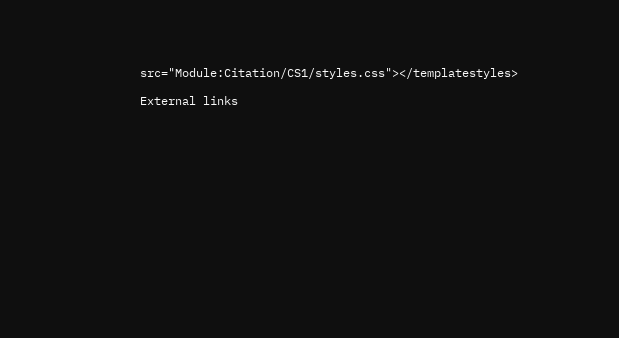src="Module:Citation/CS1/styles.css"></templatestyles>

External links